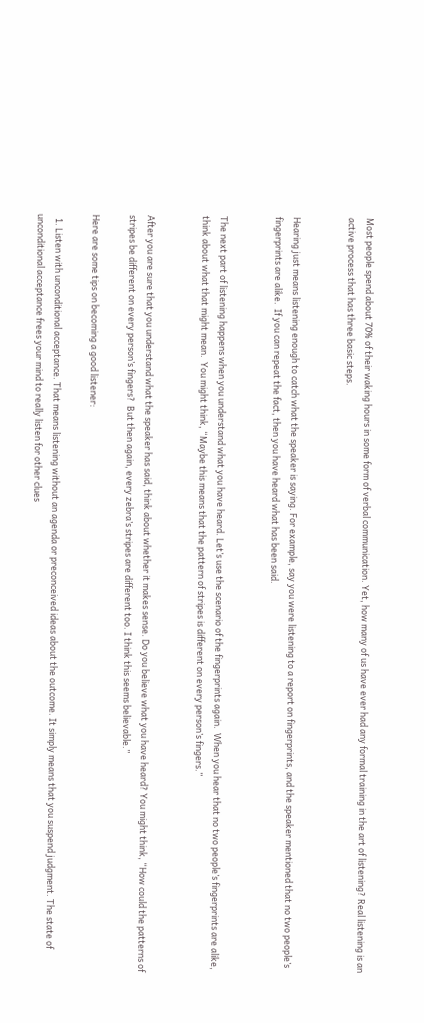Most people spend about 70% of their waking hours in some form of verbal communication. Yet, how many of us have ever had any formal training in the art of listening? Real listening is an active process that has three basic steps.


Hearing just means listening enough to catch what the speaker is saying. For example, say you were listening to a report on fingerprints, and the speaker mentioned that no two people’s fingerprints are alike.  If you can repeat the fact, then you have heard what has been said.


The next part of listening happens when you understand what you have heard. Let’s use the scenario of the fingerprints again.  When you hear that no two people’s fingerprints are alike, think about what that might mean.  You might think, “Maybe this means that the pattern of stripes is different on every person’s fingers.”


After you are sure that you understand what the speaker has said, think about whether it makes sense. Do you believe what you have heard? You might think, “How could the patterns of stripes be different on every person’s fingers?  But then again, every zebra’s stripes are different too. I think this seems believable.”

Here are some tips on becoming a good listener:

  1. Listen with unconditional acceptance. That means listening without an agenda or preconceived ideas about the outcome. It simply means that you suspend judgment. The state of unconditional acceptance frees your mind to really listen for other clues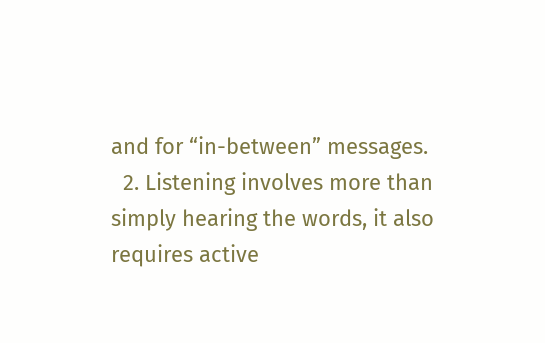and for “in-between” messages.
  2. Listening involves more than simply hearing the words, it also requires active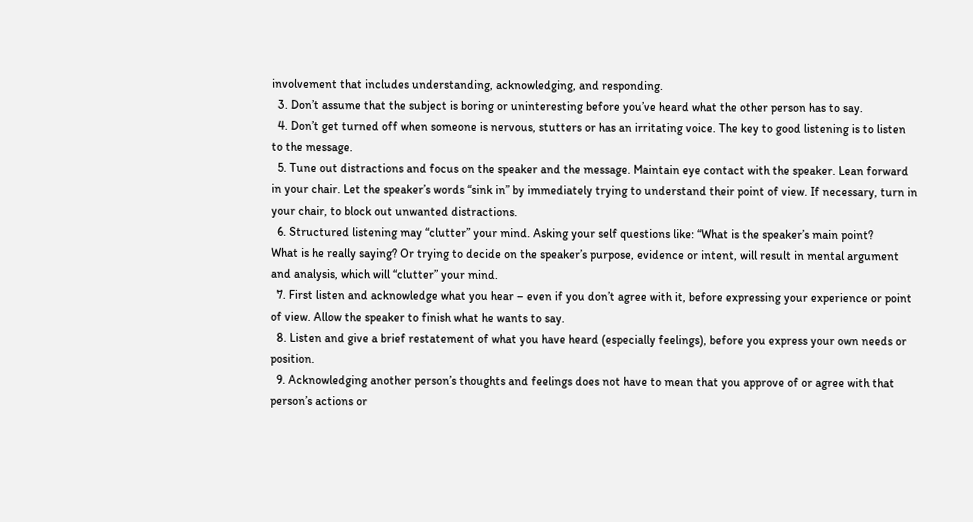involvement that includes understanding, acknowledging, and responding.
  3. Don’t assume that the subject is boring or uninteresting before you’ve heard what the other person has to say.
  4. Don’t get turned off when someone is nervous, stutters or has an irritating voice. The key to good listening is to listen to the message.
  5. Tune out distractions and focus on the speaker and the message. Maintain eye contact with the speaker. Lean forward in your chair. Let the speaker’s words “sink in” by immediately trying to understand their point of view. If necessary, turn in your chair, to block out unwanted distractions.
  6. Structured listening may “clutter” your mind. Asking your self questions like: “What is the speaker’s main point?       What is he really saying? Or trying to decide on the speaker’s purpose, evidence or intent, will result in mental argument and analysis, which will “clutter” your mind.
  7. First listen and acknowledge what you hear – even if you don’t agree with it, before expressing your experience or point of view. Allow the speaker to finish what he wants to say.
  8. Listen and give a brief restatement of what you have heard (especially feelings), before you express your own needs or position.
  9. Acknowledging another person’s thoughts and feelings does not have to mean that you approve of or agree with that person’s actions or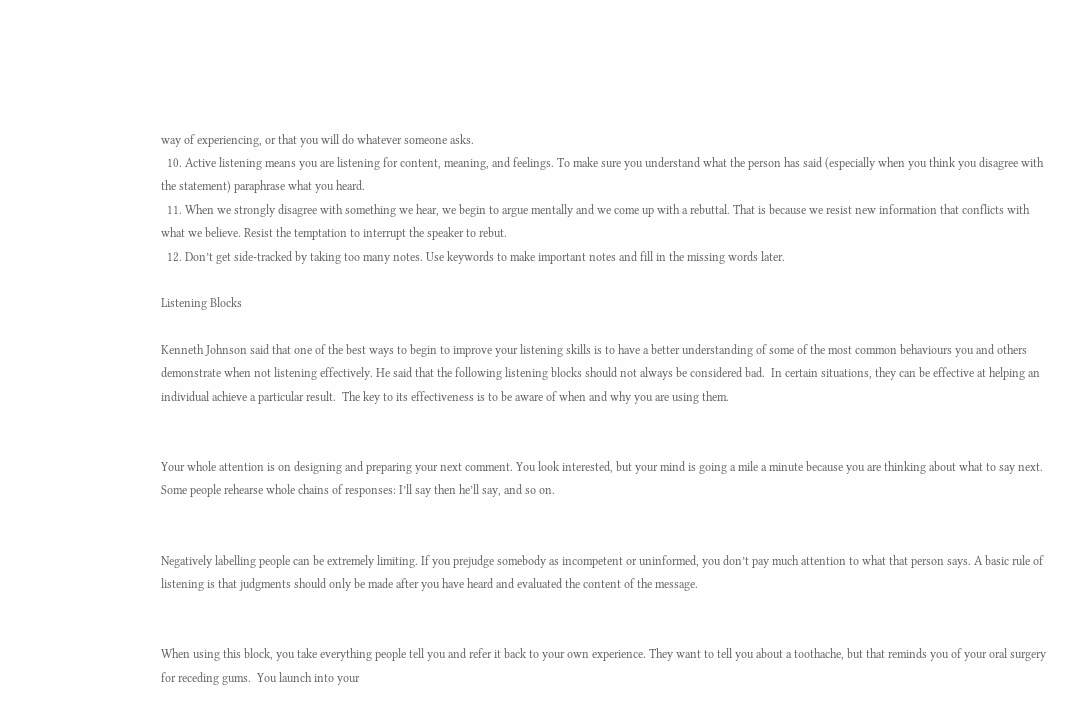way of experiencing, or that you will do whatever someone asks.
  10. Active listening means you are listening for content, meaning, and feelings. To make sure you understand what the person has said (especially when you think you disagree with the statement) paraphrase what you heard.
  11. When we strongly disagree with something we hear, we begin to argue mentally and we come up with a rebuttal. That is because we resist new information that conflicts with what we believe. Resist the temptation to interrupt the speaker to rebut.
  12. Don’t get side-tracked by taking too many notes. Use keywords to make important notes and fill in the missing words later.

Listening Blocks

Kenneth Johnson said that one of the best ways to begin to improve your listening skills is to have a better understanding of some of the most common behaviours you and others demonstrate when not listening effectively. He said that the following listening blocks should not always be considered bad.  In certain situations, they can be effective at helping an individual achieve a particular result.  The key to its effectiveness is to be aware of when and why you are using them.


Your whole attention is on designing and preparing your next comment. You look interested, but your mind is going a mile a minute because you are thinking about what to say next. Some people rehearse whole chains of responses: I’ll say then he’ll say, and so on.


Negatively labelling people can be extremely limiting. If you prejudge somebody as incompetent or uninformed, you don’t pay much attention to what that person says. A basic rule of listening is that judgments should only be made after you have heard and evaluated the content of the message.


When using this block, you take everything people tell you and refer it back to your own experience. They want to tell you about a toothache, but that reminds you of your oral surgery for receding gums.  You launch into your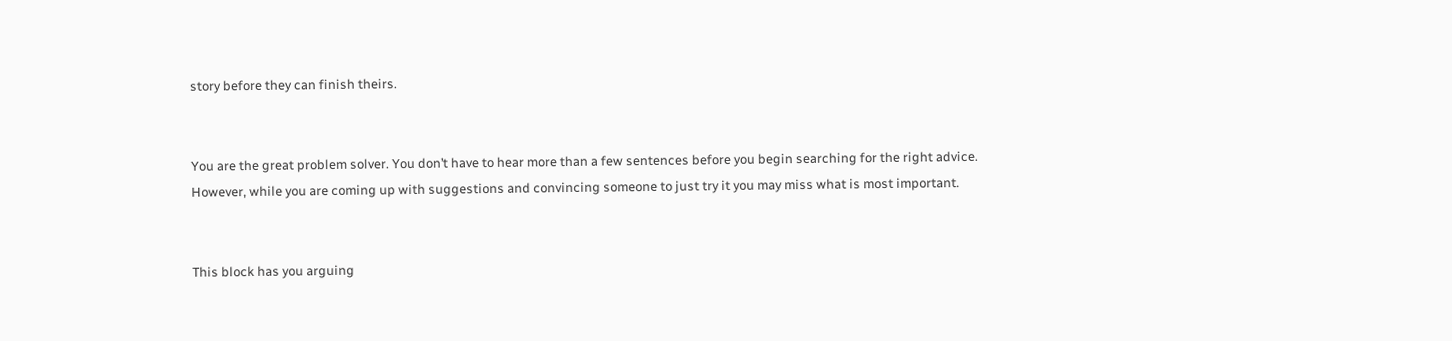story before they can finish theirs.


You are the great problem solver. You don’t have to hear more than a few sentences before you begin searching for the right advice. However, while you are coming up with suggestions and convincing someone to just try it you may miss what is most important.


This block has you arguing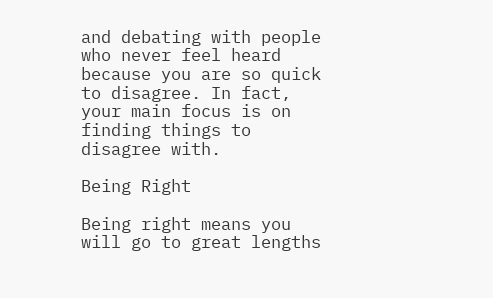and debating with people who never feel heard because you are so quick to disagree. In fact, your main focus is on finding things to disagree with.

Being Right

Being right means you will go to great lengths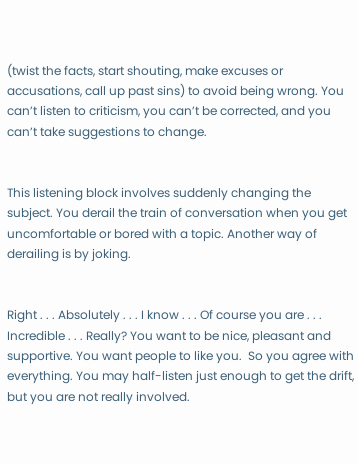(twist the facts, start shouting, make excuses or accusations, call up past sins) to avoid being wrong. You can’t listen to criticism, you can’t be corrected, and you can’t take suggestions to change.


This listening block involves suddenly changing the subject. You derail the train of conversation when you get uncomfortable or bored with a topic. Another way of derailing is by joking.


Right . . . Absolutely . . . I know . . . Of course you are . . . Incredible . . . Really? You want to be nice, pleasant and supportive. You want people to like you.  So you agree with everything. You may half-listen just enough to get the drift, but you are not really involved.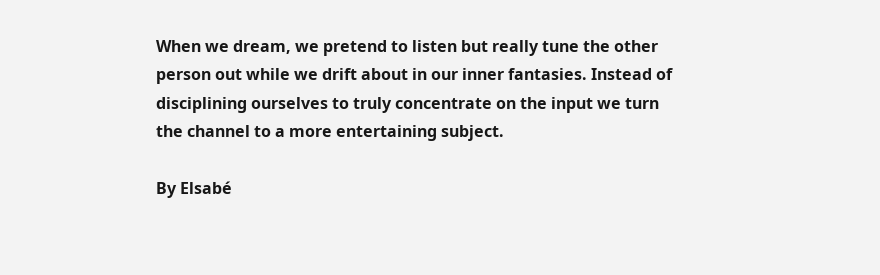When we dream, we pretend to listen but really tune the other person out while we drift about in our inner fantasies. Instead of disciplining ourselves to truly concentrate on the input we turn the channel to a more entertaining subject.

By Elsabé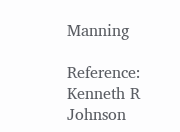Manning

Reference: Kenneth R Johnson